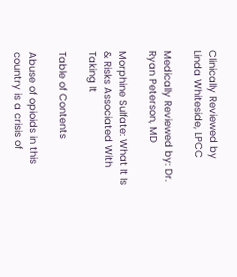Clinically Reviewed by Linda Whiteside, LPCC

Medically Reviewed by: Dr. Ryan Peterson, MD

Morphine Sulfate: What It Is & Risks Associated With Taking It

Table of Contents

Abuse of opioids in this country is a crisis of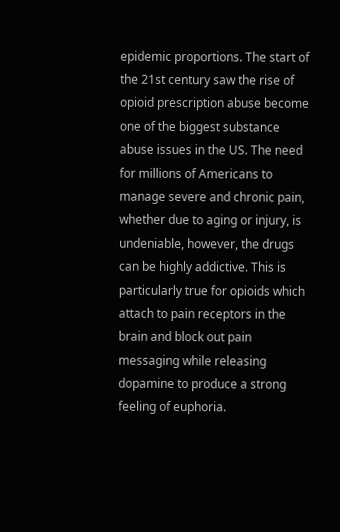epidemic proportions. The start of the 21st century saw the rise of opioid prescription abuse become one of the biggest substance abuse issues in the US. The need for millions of Americans to manage severe and chronic pain, whether due to aging or injury, is undeniable, however, the drugs can be highly addictive. This is particularly true for opioids which attach to pain receptors in the brain and block out pain messaging while releasing dopamine to produce a strong feeling of euphoria.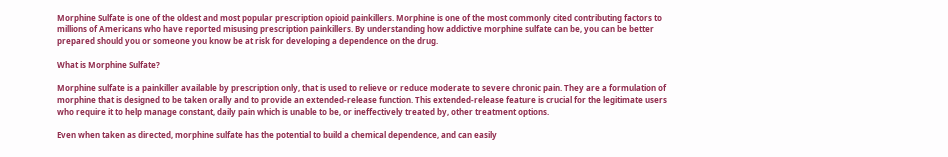Morphine Sulfate is one of the oldest and most popular prescription opioid painkillers. Morphine is one of the most commonly cited contributing factors to millions of Americans who have reported misusing prescription painkillers. By understanding how addictive morphine sulfate can be, you can be better prepared should you or someone you know be at risk for developing a dependence on the drug.

What is Morphine Sulfate?

Morphine sulfate is a painkiller available by prescription only, that is used to relieve or reduce moderate to severe chronic pain. They are a formulation of morphine that is designed to be taken orally and to provide an extended-release function. This extended-release feature is crucial for the legitimate users who require it to help manage constant, daily pain which is unable to be, or ineffectively treated by, other treatment options.

Even when taken as directed, morphine sulfate has the potential to build a chemical dependence, and can easily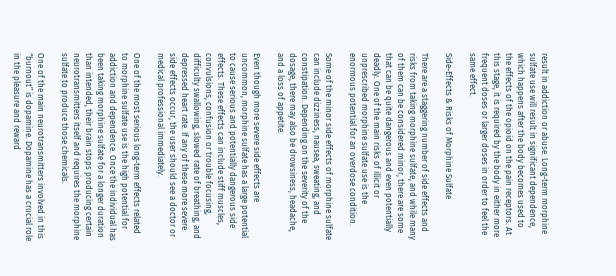result in addiction or abuse. Long-term morphine sulfate use will result in significant dependence, which happens after the body becomes used to the effects of the opioid on the pain receptors. At this stage, it is required by the body in either more frequent doses or larger doses in order to feel the same effect.

Side-Effects & Risks of Morphine Sulfate

There are a staggering number of side effects and risks from taking morphine sulfate, and while many of them can be considered minor, there are some that can be quite dangerous and even potentially deadly. One of the main risks of illicit or unprescribed morphine sulfate use is the enormous potential for an overdose condition.

Some of the minor side effects of morphine sulfate can include dizziness, nausea, sweating, and constipation. Depending on the severity of the dosage, there may also be drowsiness, headache, and a loss of appetite.

Even though more severe side effects are uncommon, morphine sulfate has a large potential to cause serious and potentially dangerous side effects. These effects can include stiff muscles, convulsions, confusion or trouble focusing, difficulty swallowing, slowed rate of breathing, and depressed heart rate. If any of these more severe side effects occur, the user should see a doctor or medical professional immediately.

One of the most serious long-term effects related to morphine sulfate use is the high potential for addiction and dependence. Once the individual has been taking morphine sulfate for a longer duration than intended, their brain stops producing certain neurotransmitters itself and requires the morphine sulfate to produce those chemicals.

One of the main neurotransmitters involved in this “burnout” is dopamine. Dopamine has a crucial role in the pleasure and reward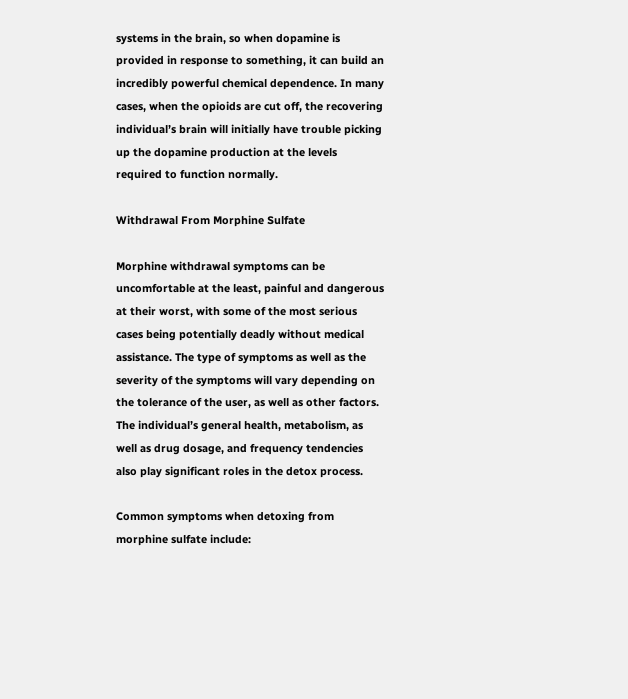systems in the brain, so when dopamine is provided in response to something, it can build an incredibly powerful chemical dependence. In many cases, when the opioids are cut off, the recovering individual’s brain will initially have trouble picking up the dopamine production at the levels required to function normally.

Withdrawal From Morphine Sulfate

Morphine withdrawal symptoms can be uncomfortable at the least, painful and dangerous at their worst, with some of the most serious cases being potentially deadly without medical assistance. The type of symptoms as well as the severity of the symptoms will vary depending on the tolerance of the user, as well as other factors. The individual’s general health, metabolism, as well as drug dosage, and frequency tendencies also play significant roles in the detox process.

Common symptoms when detoxing from morphine sulfate include: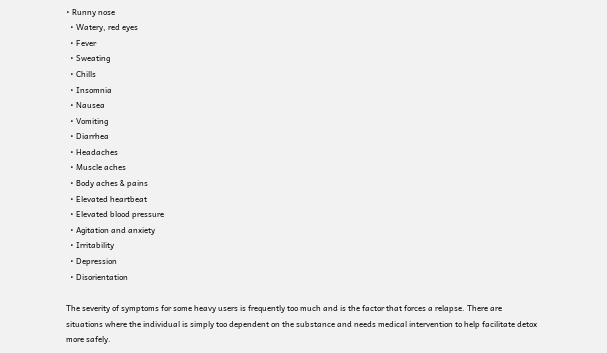• Runny nose
  • Watery, red eyes
  • Fever
  • Sweating
  • Chills
  • Insomnia
  • Nausea
  • Vomiting
  • Diarrhea
  • Headaches
  • Muscle aches
  • Body aches & pains
  • Elevated heartbeat
  • Elevated blood pressure
  • Agitation and anxiety
  • Irritability
  • Depression
  • Disorientation

The severity of symptoms for some heavy users is frequently too much and is the factor that forces a relapse. There are situations where the individual is simply too dependent on the substance and needs medical intervention to help facilitate detox more safely.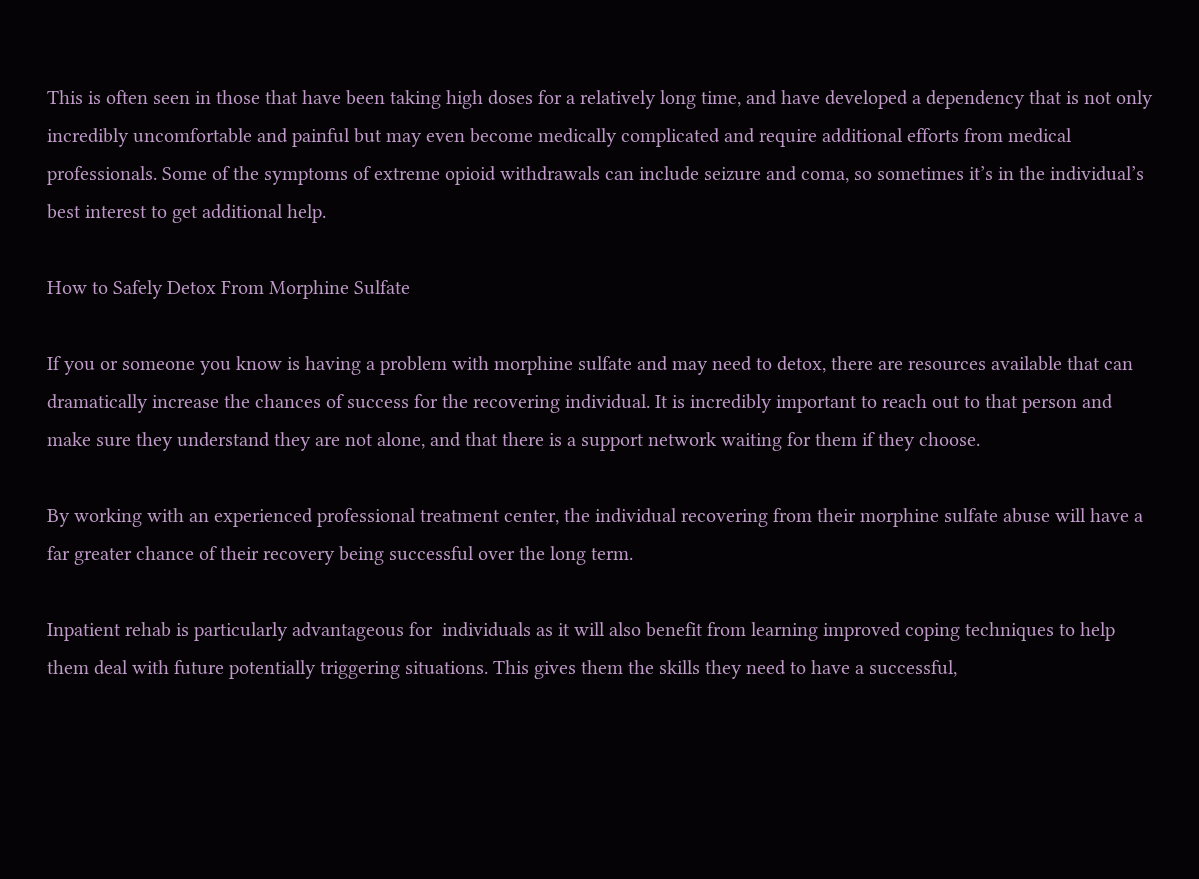This is often seen in those that have been taking high doses for a relatively long time, and have developed a dependency that is not only incredibly uncomfortable and painful but may even become medically complicated and require additional efforts from medical professionals. Some of the symptoms of extreme opioid withdrawals can include seizure and coma, so sometimes it’s in the individual’s best interest to get additional help.

How to Safely Detox From Morphine Sulfate

If you or someone you know is having a problem with morphine sulfate and may need to detox, there are resources available that can dramatically increase the chances of success for the recovering individual. It is incredibly important to reach out to that person and make sure they understand they are not alone, and that there is a support network waiting for them if they choose.

By working with an experienced professional treatment center, the individual recovering from their morphine sulfate abuse will have a far greater chance of their recovery being successful over the long term.

Inpatient rehab is particularly advantageous for  individuals as it will also benefit from learning improved coping techniques to help them deal with future potentially triggering situations. This gives them the skills they need to have a successful,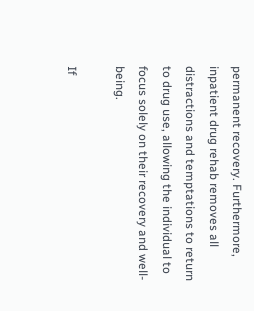permanent recovery. Furthermore, inpatient drug rehab removes all distractions and temptations to return to drug use, allowing the individual to focus solely on their recovery and well-being.

If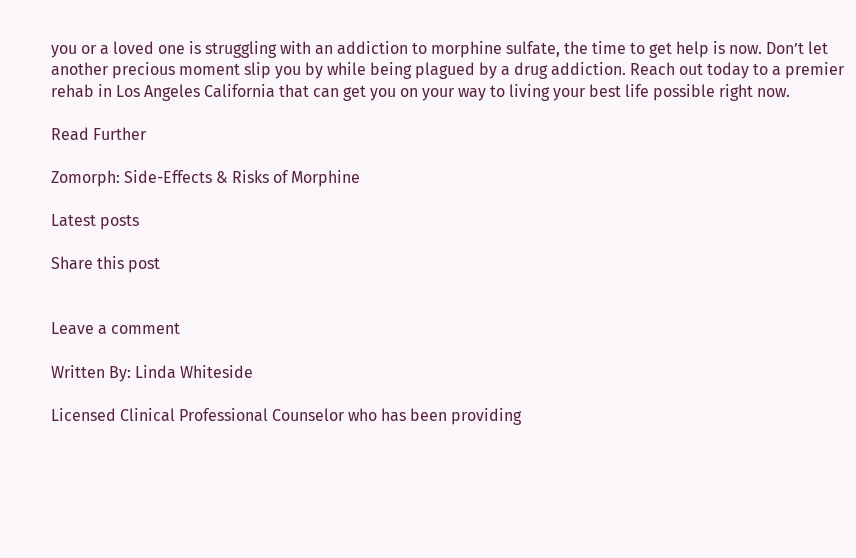you or a loved one is struggling with an addiction to morphine sulfate, the time to get help is now. Don’t let another precious moment slip you by while being plagued by a drug addiction. Reach out today to a premier rehab in Los Angeles California that can get you on your way to living your best life possible right now.

Read Further

Zomorph: Side-Effects & Risks of Morphine

Latest posts

Share this post


Leave a comment

Written By: Linda Whiteside

Licensed Clinical Professional Counselor who has been providing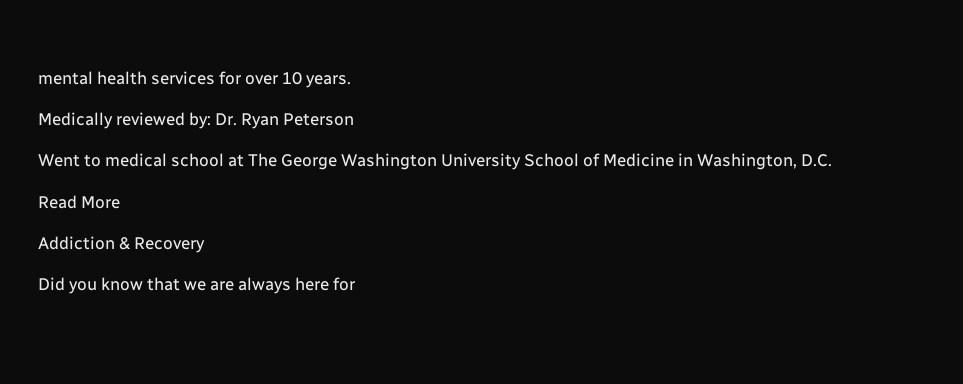mental health services for over 10 years.

Medically reviewed by: Dr. Ryan Peterson

Went to medical school at The George Washington University School of Medicine in Washington, D.C.

Read More

Addiction & Recovery

Did you know that we are always here for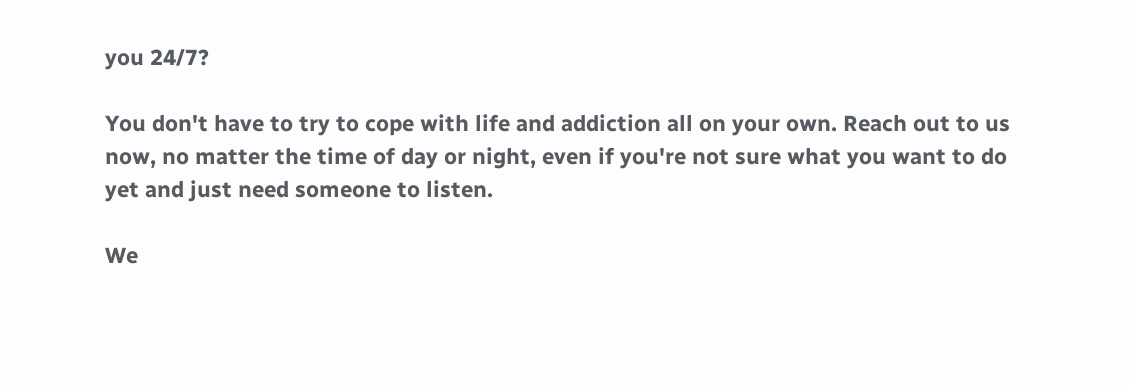you 24/7?

You don't have to try to cope with life and addiction all on your own. Reach out to us now, no matter the time of day or night, even if you're not sure what you want to do yet and just need someone to listen.

We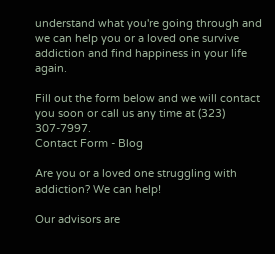understand what you're going through and we can help you or a loved one survive addiction and find happiness in your life again.

Fill out the form below and we will contact you soon or call us any time at (323) 307-7997.
Contact Form - Blog

Are you or a loved one struggling with addiction? We can help!

Our advisors are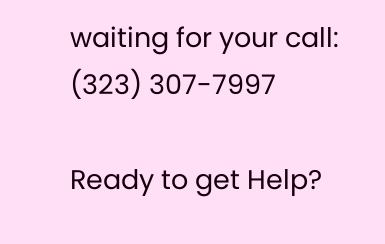waiting for your call: (323) 307-7997

Ready to get Help?